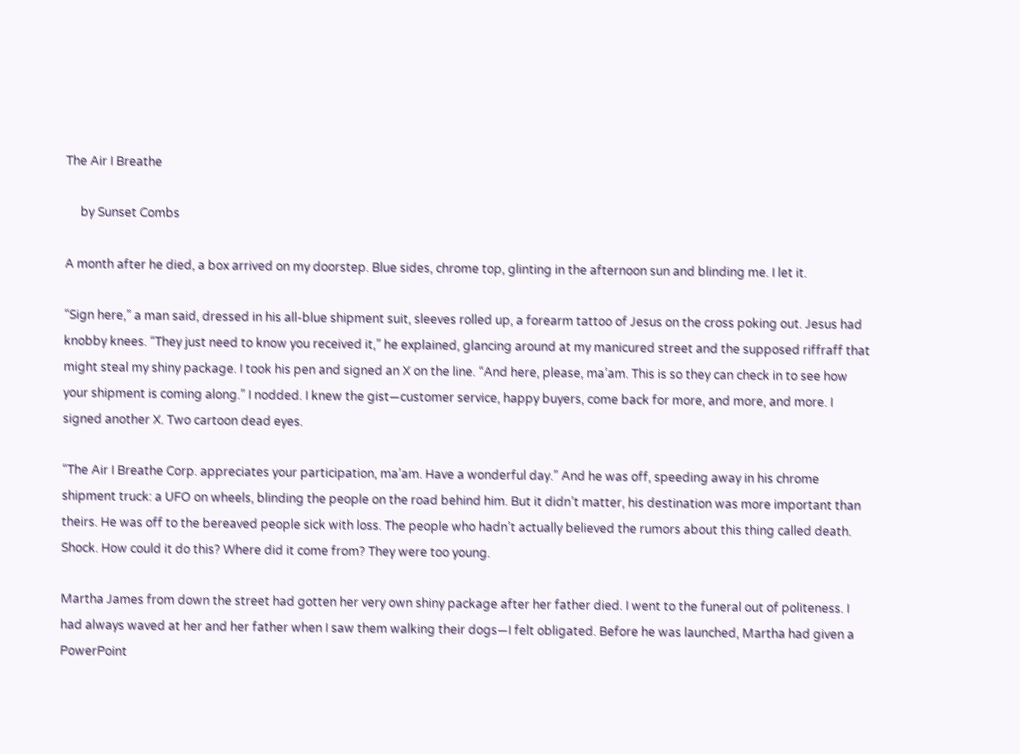The Air I Breathe

     by Sunset Combs

A month after he died, a box arrived on my doorstep. Blue sides, chrome top, glinting in the afternoon sun and blinding me. I let it.

“Sign here,” a man said, dressed in his all-blue shipment suit, sleeves rolled up, a forearm tattoo of Jesus on the cross poking out. Jesus had knobby knees. “They just need to know you received it,” he explained, glancing around at my manicured street and the supposed riffraff that might steal my shiny package. I took his pen and signed an X on the line. “And here, please, ma’am. This is so they can check in to see how your shipment is coming along.” I nodded. I knew the gist—customer service, happy buyers, come back for more, and more, and more. I signed another X. Two cartoon dead eyes.

“The Air I Breathe Corp. appreciates your participation, ma’am. Have a wonderful day.” And he was off, speeding away in his chrome shipment truck: a UFO on wheels, blinding the people on the road behind him. But it didn’t matter, his destination was more important than theirs. He was off to the bereaved people sick with loss. The people who hadn’t actually believed the rumors about this thing called death. Shock. How could it do this? Where did it come from? They were too young.

Martha James from down the street had gotten her very own shiny package after her father died. I went to the funeral out of politeness. I had always waved at her and her father when I saw them walking their dogs—I felt obligated. Before he was launched, Martha had given a PowerPoint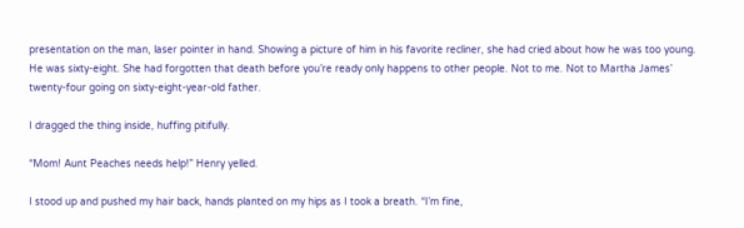presentation on the man, laser pointer in hand. Showing a picture of him in his favorite recliner, she had cried about how he was too young. He was sixty-eight. She had forgotten that death before you’re ready only happens to other people. Not to me. Not to Martha James’ twenty-four going on sixty-eight-year-old father.

I dragged the thing inside, huffing pitifully.

“Mom! Aunt Peaches needs help!” Henry yelled.

I stood up and pushed my hair back, hands planted on my hips as I took a breath. “I’m fine,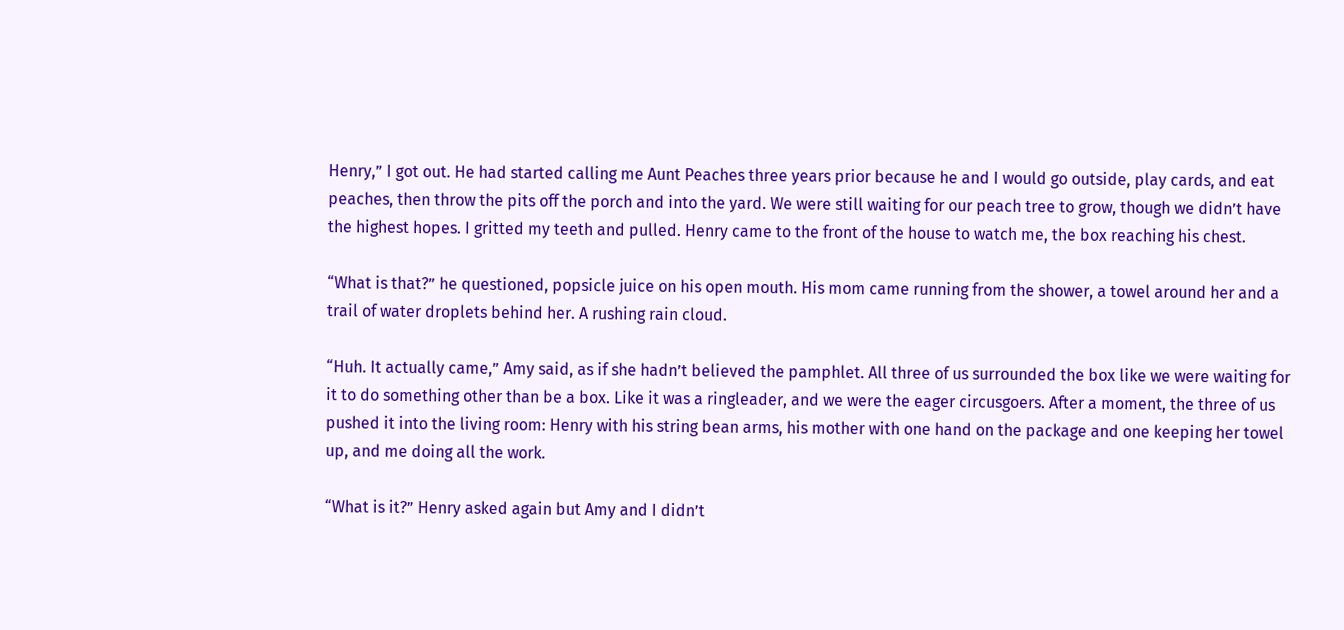Henry,” I got out. He had started calling me Aunt Peaches three years prior because he and I would go outside, play cards, and eat peaches, then throw the pits off the porch and into the yard. We were still waiting for our peach tree to grow, though we didn’t have the highest hopes. I gritted my teeth and pulled. Henry came to the front of the house to watch me, the box reaching his chest.

“What is that?” he questioned, popsicle juice on his open mouth. His mom came running from the shower, a towel around her and a trail of water droplets behind her. A rushing rain cloud.

“Huh. It actually came,” Amy said, as if she hadn’t believed the pamphlet. All three of us surrounded the box like we were waiting for it to do something other than be a box. Like it was a ringleader, and we were the eager circusgoers. After a moment, the three of us pushed it into the living room: Henry with his string bean arms, his mother with one hand on the package and one keeping her towel up, and me doing all the work.

“What is it?” Henry asked again but Amy and I didn’t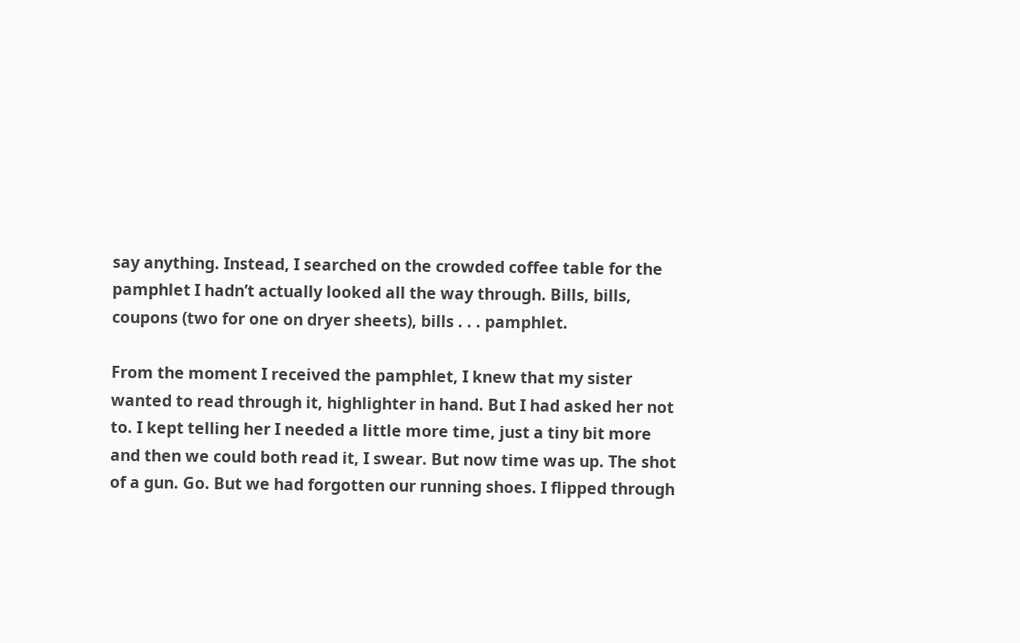say anything. Instead, I searched on the crowded coffee table for the pamphlet I hadn’t actually looked all the way through. Bills, bills, coupons (two for one on dryer sheets), bills . . . pamphlet.

From the moment I received the pamphlet, I knew that my sister wanted to read through it, highlighter in hand. But I had asked her not to. I kept telling her I needed a little more time, just a tiny bit more and then we could both read it, I swear. But now time was up. The shot of a gun. Go. But we had forgotten our running shoes. I flipped through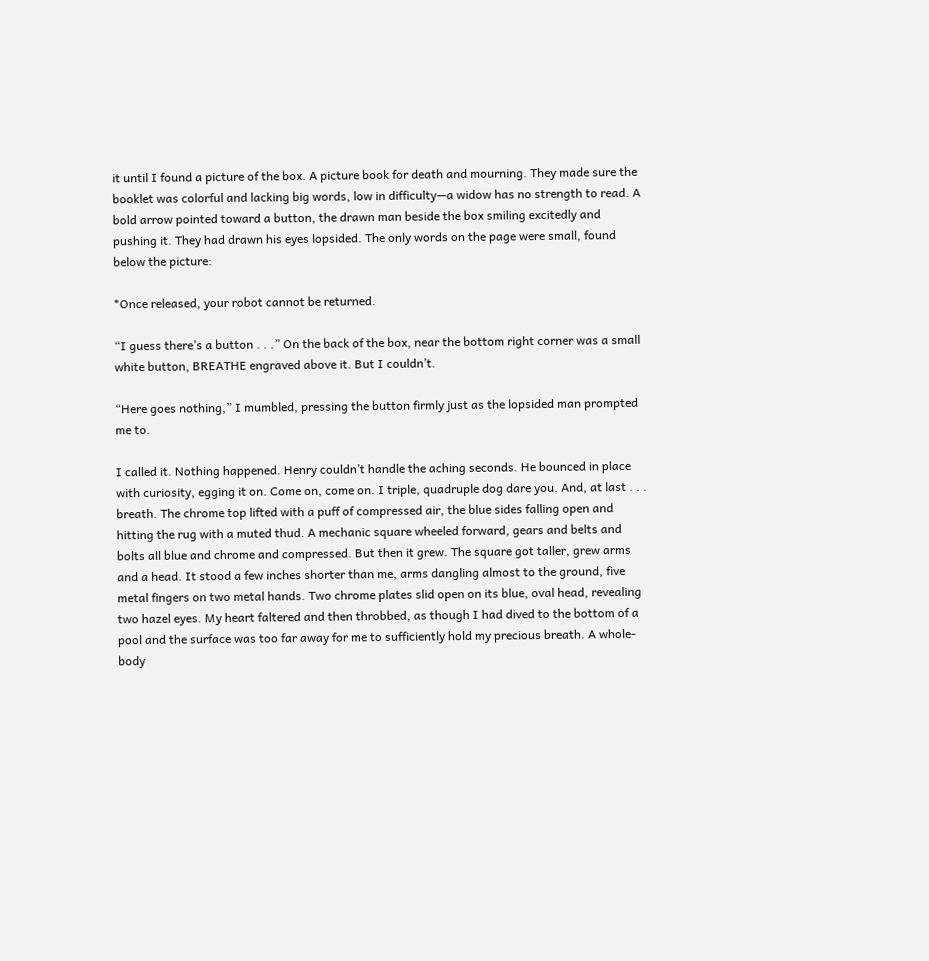it until I found a picture of the box. A picture book for death and mourning. They made sure the booklet was colorful and lacking big words, low in difficulty—a widow has no strength to read. A bold arrow pointed toward a button, the drawn man beside the box smiling excitedly and pushing it. They had drawn his eyes lopsided. The only words on the page were small, found below the picture:

*Once released, your robot cannot be returned.

“I guess there’s a button . . .” On the back of the box, near the bottom right corner was a small white button, BREATHE engraved above it. But I couldn’t.

“Here goes nothing,” I mumbled, pressing the button firmly just as the lopsided man prompted me to.

I called it. Nothing happened. Henry couldn’t handle the aching seconds. He bounced in place with curiosity, egging it on. Come on, come on. I triple, quadruple dog dare you. And, at last . . . breath. The chrome top lifted with a puff of compressed air, the blue sides falling open and hitting the rug with a muted thud. A mechanic square wheeled forward, gears and belts and bolts all blue and chrome and compressed. But then it grew. The square got taller, grew arms and a head. It stood a few inches shorter than me, arms dangling almost to the ground, five metal fingers on two metal hands. Two chrome plates slid open on its blue, oval head, revealing two hazel eyes. My heart faltered and then throbbed, as though I had dived to the bottom of a pool and the surface was too far away for me to sufficiently hold my precious breath. A whole-body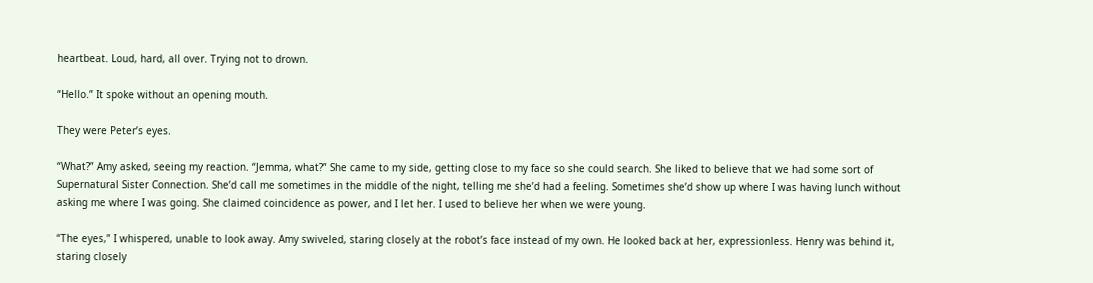heartbeat. Loud, hard, all over. Trying not to drown.

“Hello.” It spoke without an opening mouth.

They were Peter’s eyes.

“What?” Amy asked, seeing my reaction. “Jemma, what?” She came to my side, getting close to my face so she could search. She liked to believe that we had some sort of Supernatural Sister Connection. She’d call me sometimes in the middle of the night, telling me she’d had a feeling. Sometimes she’d show up where I was having lunch without asking me where I was going. She claimed coincidence as power, and I let her. I used to believe her when we were young.

“The eyes,” I whispered, unable to look away. Amy swiveled, staring closely at the robot’s face instead of my own. He looked back at her, expressionless. Henry was behind it, staring closely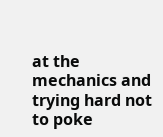at the mechanics and trying hard not to poke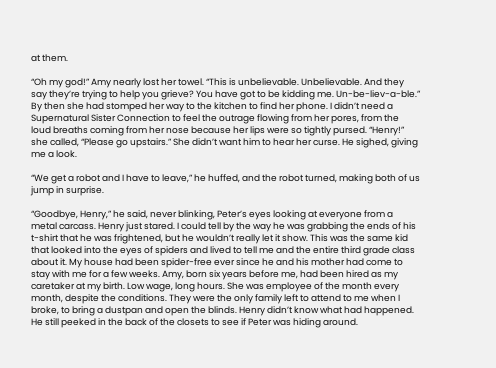at them.

“Oh my god!” Amy nearly lost her towel. “This is unbelievable. Unbelievable. And they say they’re trying to help you grieve? You have got to be kidding me. Un-be-liev-a-ble.” By then she had stomped her way to the kitchen to find her phone. I didn’t need a Supernatural Sister Connection to feel the outrage flowing from her pores, from the loud breaths coming from her nose because her lips were so tightly pursed. “Henry!” she called, “Please go upstairs.” She didn’t want him to hear her curse. He sighed, giving me a look.

“We get a robot and I have to leave,” he huffed, and the robot turned, making both of us jump in surprise.

“Goodbye, Henry,” he said, never blinking, Peter’s eyes looking at everyone from a metal carcass. Henry just stared. I could tell by the way he was grabbing the ends of his t-shirt that he was frightened, but he wouldn’t really let it show. This was the same kid that looked into the eyes of spiders and lived to tell me and the entire third grade class about it. My house had been spider-free ever since he and his mother had come to stay with me for a few weeks. Amy, born six years before me, had been hired as my caretaker at my birth. Low wage, long hours. She was employee of the month every month, despite the conditions. They were the only family left to attend to me when I broke, to bring a dustpan and open the blinds. Henry didn’t know what had happened. He still peeked in the back of the closets to see if Peter was hiding around.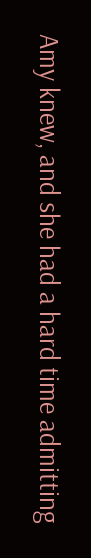Amy knew, and she had a hard time admitting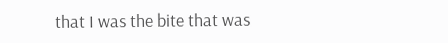that I was the bite that was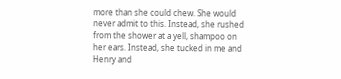more than she could chew. She would never admit to this. Instead, she rushed from the shower at a yell, shampoo on her ears. Instead, she tucked in me and Henry and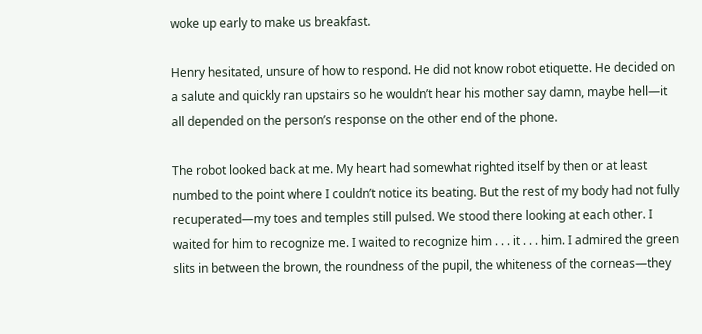woke up early to make us breakfast.

Henry hesitated, unsure of how to respond. He did not know robot etiquette. He decided on a salute and quickly ran upstairs so he wouldn’t hear his mother say damn, maybe hell—it all depended on the person’s response on the other end of the phone.

The robot looked back at me. My heart had somewhat righted itself by then or at least numbed to the point where I couldn’t notice its beating. But the rest of my body had not fully recuperated—my toes and temples still pulsed. We stood there looking at each other. I waited for him to recognize me. I waited to recognize him . . . it . . . him. I admired the green slits in between the brown, the roundness of the pupil, the whiteness of the corneas—they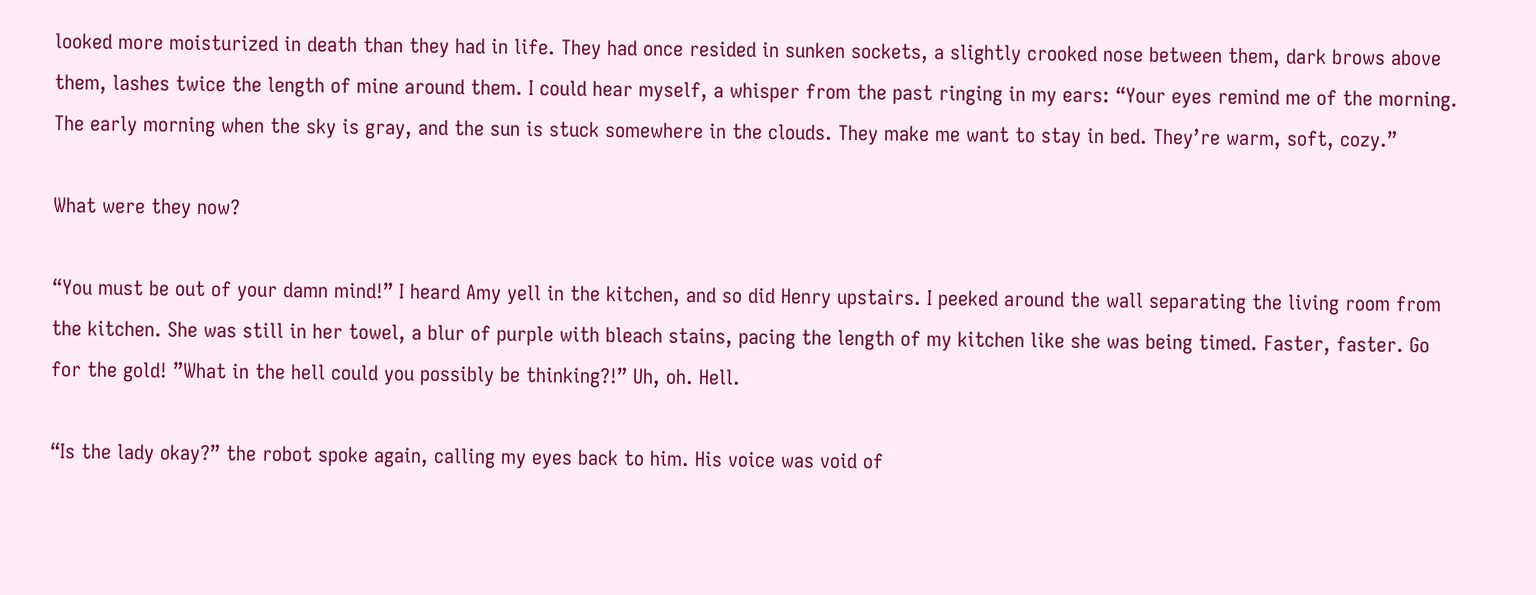looked more moisturized in death than they had in life. They had once resided in sunken sockets, a slightly crooked nose between them, dark brows above them, lashes twice the length of mine around them. I could hear myself, a whisper from the past ringing in my ears: “Your eyes remind me of the morning. The early morning when the sky is gray, and the sun is stuck somewhere in the clouds. They make me want to stay in bed. They’re warm, soft, cozy.”

What were they now?

“You must be out of your damn mind!” I heard Amy yell in the kitchen, and so did Henry upstairs. I peeked around the wall separating the living room from the kitchen. She was still in her towel, a blur of purple with bleach stains, pacing the length of my kitchen like she was being timed. Faster, faster. Go for the gold! ”What in the hell could you possibly be thinking?!” Uh, oh. Hell.

“Is the lady okay?” the robot spoke again, calling my eyes back to him. His voice was void of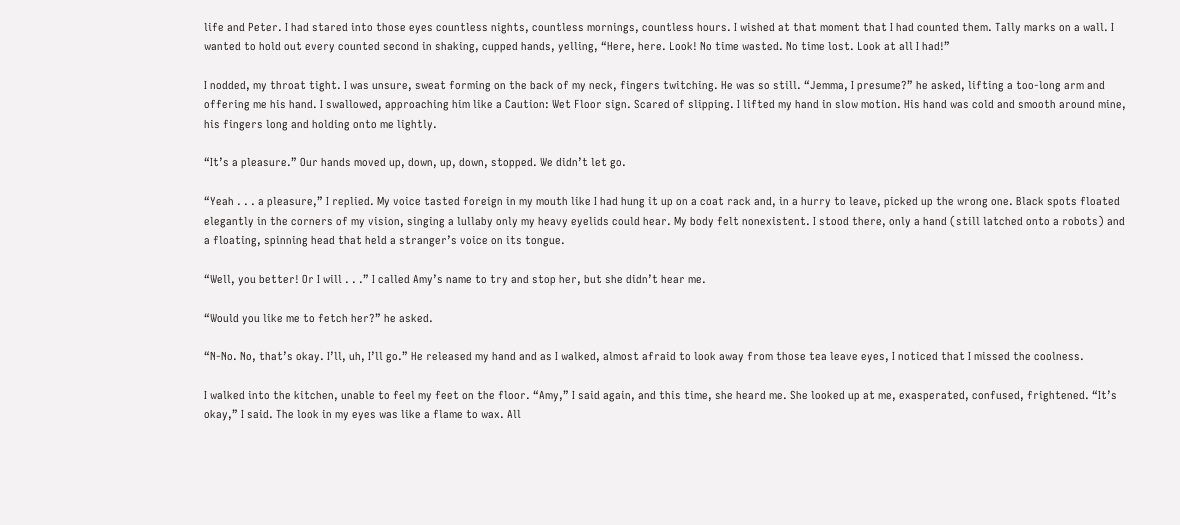life and Peter. I had stared into those eyes countless nights, countless mornings, countless hours. I wished at that moment that I had counted them. Tally marks on a wall. I wanted to hold out every counted second in shaking, cupped hands, yelling, “Here, here. Look! No time wasted. No time lost. Look at all I had!”

I nodded, my throat tight. I was unsure, sweat forming on the back of my neck, fingers twitching. He was so still. “Jemma, I presume?” he asked, lifting a too-long arm and offering me his hand. I swallowed, approaching him like a Caution: Wet Floor sign. Scared of slipping. I lifted my hand in slow motion. His hand was cold and smooth around mine, his fingers long and holding onto me lightly.

“It’s a pleasure.” Our hands moved up, down, up, down, stopped. We didn’t let go.

“Yeah . . . a pleasure,” I replied. My voice tasted foreign in my mouth like I had hung it up on a coat rack and, in a hurry to leave, picked up the wrong one. Black spots floated elegantly in the corners of my vision, singing a lullaby only my heavy eyelids could hear. My body felt nonexistent. I stood there, only a hand (still latched onto a robots) and a floating, spinning head that held a stranger’s voice on its tongue.

“Well, you better! Or I will . . .” I called Amy’s name to try and stop her, but she didn’t hear me.

“Would you like me to fetch her?” he asked.

“N-No. No, that’s okay. I’ll, uh, I’ll go.” He released my hand and as I walked, almost afraid to look away from those tea leave eyes, I noticed that I missed the coolness.

I walked into the kitchen, unable to feel my feet on the floor. “Amy,” I said again, and this time, she heard me. She looked up at me, exasperated, confused, frightened. “It’s okay,” I said. The look in my eyes was like a flame to wax. All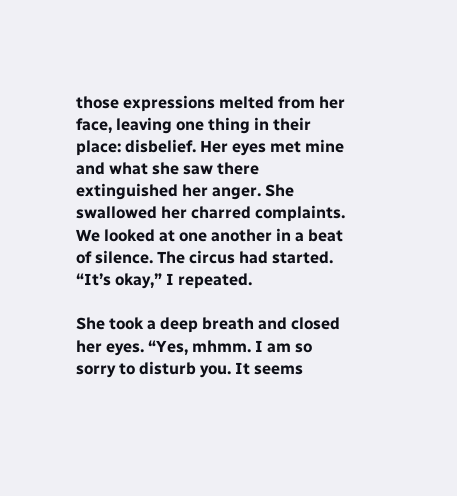those expressions melted from her face, leaving one thing in their place: disbelief. Her eyes met mine and what she saw there extinguished her anger. She swallowed her charred complaints. We looked at one another in a beat of silence. The circus had started. “It’s okay,” I repeated.

She took a deep breath and closed her eyes. “Yes, mhmm. I am so sorry to disturb you. It seems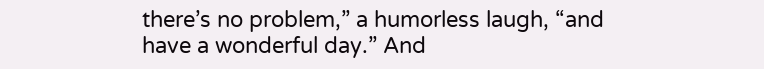there’s no problem,” a humorless laugh, “and have a wonderful day.” And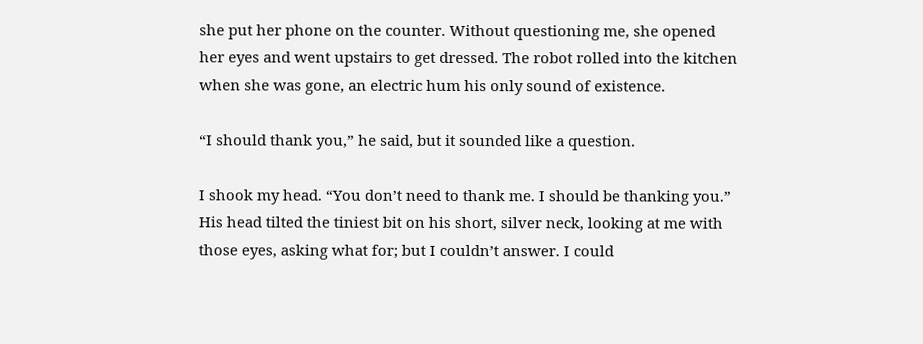she put her phone on the counter. Without questioning me, she opened her eyes and went upstairs to get dressed. The robot rolled into the kitchen when she was gone, an electric hum his only sound of existence.

“I should thank you,” he said, but it sounded like a question.

I shook my head. “You don’t need to thank me. I should be thanking you.” His head tilted the tiniest bit on his short, silver neck, looking at me with those eyes, asking what for; but I couldn’t answer. I could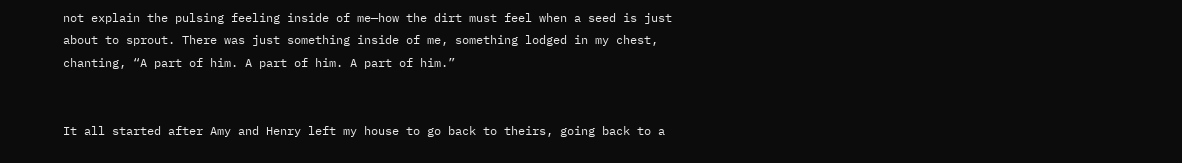not explain the pulsing feeling inside of me—how the dirt must feel when a seed is just about to sprout. There was just something inside of me, something lodged in my chest, chanting, “A part of him. A part of him. A part of him.”


It all started after Amy and Henry left my house to go back to theirs, going back to a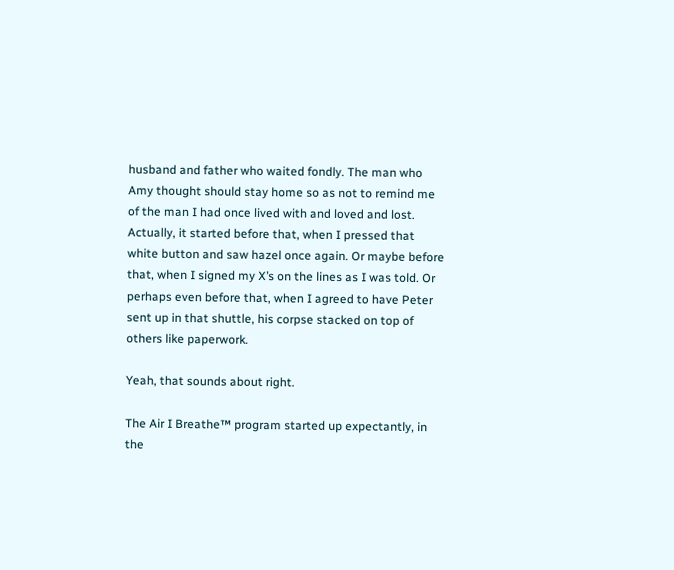husband and father who waited fondly. The man who Amy thought should stay home so as not to remind me of the man I had once lived with and loved and lost. Actually, it started before that, when I pressed that white button and saw hazel once again. Or maybe before that, when I signed my X’s on the lines as I was told. Or perhaps even before that, when I agreed to have Peter sent up in that shuttle, his corpse stacked on top of others like paperwork.

Yeah, that sounds about right.

The Air I Breathe™ program started up expectantly, in the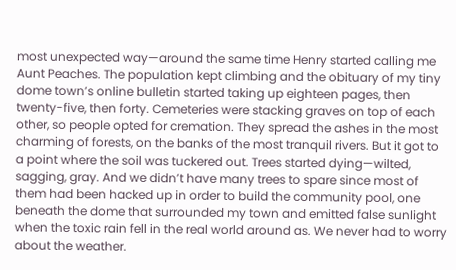most unexpected way—around the same time Henry started calling me Aunt Peaches. The population kept climbing and the obituary of my tiny dome town’s online bulletin started taking up eighteen pages, then twenty-five, then forty. Cemeteries were stacking graves on top of each other, so people opted for cremation. They spread the ashes in the most charming of forests, on the banks of the most tranquil rivers. But it got to a point where the soil was tuckered out. Trees started dying—wilted, sagging, gray. And we didn’t have many trees to spare since most of them had been hacked up in order to build the community pool, one beneath the dome that surrounded my town and emitted false sunlight when the toxic rain fell in the real world around as. We never had to worry about the weather.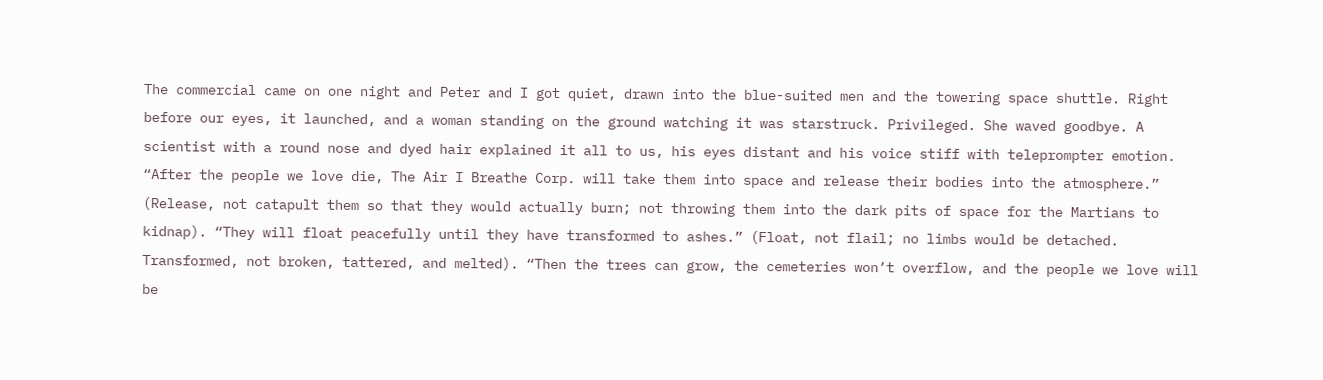The commercial came on one night and Peter and I got quiet, drawn into the blue-suited men and the towering space shuttle. Right before our eyes, it launched, and a woman standing on the ground watching it was starstruck. Privileged. She waved goodbye. A scientist with a round nose and dyed hair explained it all to us, his eyes distant and his voice stiff with teleprompter emotion. “After the people we love die, The Air I Breathe Corp. will take them into space and release their bodies into the atmosphere.” (Release, not catapult them so that they would actually burn; not throwing them into the dark pits of space for the Martians to kidnap). “They will float peacefully until they have transformed to ashes.” (Float, not flail; no limbs would be detached. Transformed, not broken, tattered, and melted). “Then the trees can grow, the cemeteries won’t overflow, and the people we love will be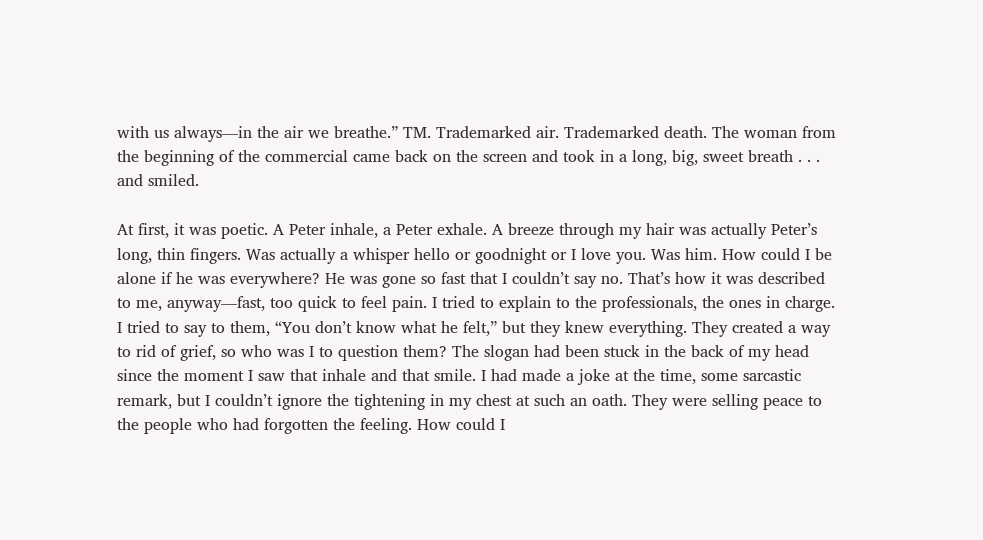with us always—in the air we breathe.” TM. Trademarked air. Trademarked death. The woman from the beginning of the commercial came back on the screen and took in a long, big, sweet breath . . . and smiled.

At first, it was poetic. A Peter inhale, a Peter exhale. A breeze through my hair was actually Peter’s long, thin fingers. Was actually a whisper hello or goodnight or I love you. Was him. How could I be alone if he was everywhere? He was gone so fast that I couldn’t say no. That’s how it was described to me, anyway—fast, too quick to feel pain. I tried to explain to the professionals, the ones in charge. I tried to say to them, “You don’t know what he felt,” but they knew everything. They created a way to rid of grief, so who was I to question them? The slogan had been stuck in the back of my head since the moment I saw that inhale and that smile. I had made a joke at the time, some sarcastic remark, but I couldn’t ignore the tightening in my chest at such an oath. They were selling peace to the people who had forgotten the feeling. How could I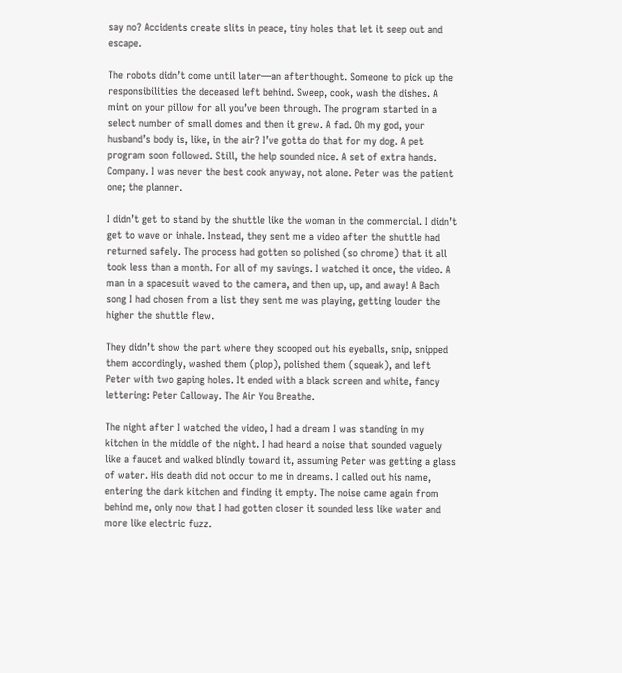say no? Accidents create slits in peace, tiny holes that let it seep out and escape.

The robots didn’t come until later—an afterthought. Someone to pick up the responsibilities the deceased left behind. Sweep, cook, wash the dishes. A mint on your pillow for all you’ve been through. The program started in a select number of small domes and then it grew. A fad. Oh my god, your husband’s body is, like, in the air? I’ve gotta do that for my dog. A pet program soon followed. Still, the help sounded nice. A set of extra hands. Company. I was never the best cook anyway, not alone. Peter was the patient one; the planner.

I didn’t get to stand by the shuttle like the woman in the commercial. I didn’t get to wave or inhale. Instead, they sent me a video after the shuttle had returned safely. The process had gotten so polished (so chrome) that it all took less than a month. For all of my savings. I watched it once, the video. A man in a spacesuit waved to the camera, and then up, up, and away! A Bach song I had chosen from a list they sent me was playing, getting louder the higher the shuttle flew.

They didn’t show the part where they scooped out his eyeballs, snip, snipped them accordingly, washed them (plop), polished them (squeak), and left Peter with two gaping holes. It ended with a black screen and white, fancy lettering: Peter Calloway. The Air You Breathe.

The night after I watched the video, I had a dream I was standing in my kitchen in the middle of the night. I had heard a noise that sounded vaguely like a faucet and walked blindly toward it, assuming Peter was getting a glass of water. His death did not occur to me in dreams. I called out his name, entering the dark kitchen and finding it empty. The noise came again from behind me, only now that I had gotten closer it sounded less like water and more like electric fuzz.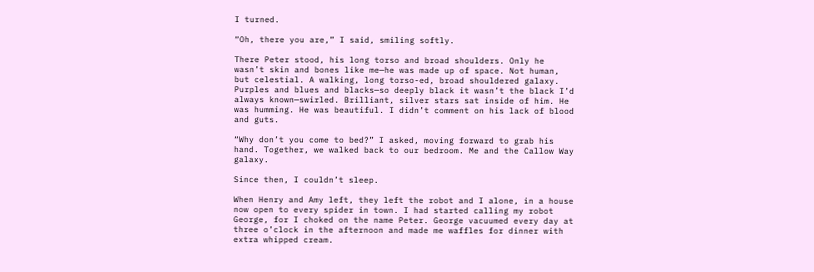I turned.

“Oh, there you are,” I said, smiling softly.

There Peter stood, his long torso and broad shoulders. Only he wasn’t skin and bones like me—he was made up of space. Not human, but celestial. A walking, long torso-ed, broad shouldered galaxy. Purples and blues and blacks—so deeply black it wasn’t the black I’d always known—swirled. Brilliant, silver stars sat inside of him. He was humming. He was beautiful. I didn’t comment on his lack of blood and guts.

“Why don’t you come to bed?” I asked, moving forward to grab his hand. Together, we walked back to our bedroom. Me and the Callow Way galaxy.

Since then, I couldn’t sleep.

When Henry and Amy left, they left the robot and I alone, in a house now open to every spider in town. I had started calling my robot George, for I choked on the name Peter. George vacuumed every day at three o’clock in the afternoon and made me waffles for dinner with extra whipped cream.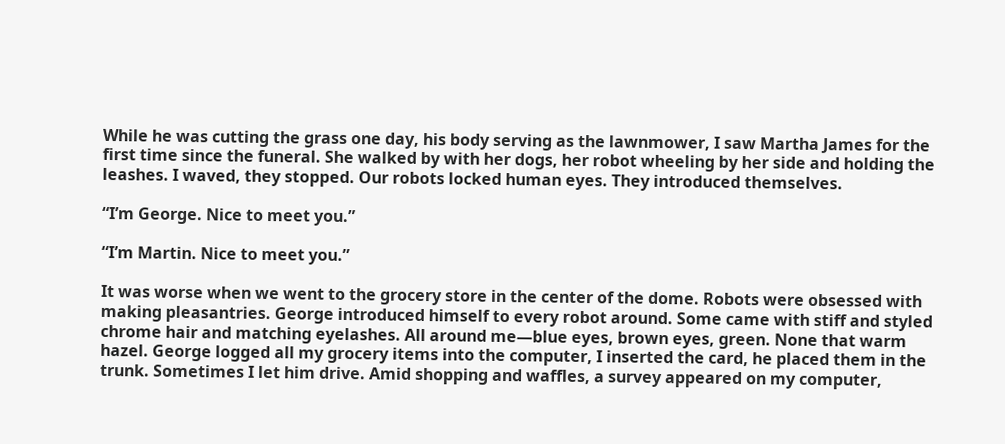While he was cutting the grass one day, his body serving as the lawnmower, I saw Martha James for the first time since the funeral. She walked by with her dogs, her robot wheeling by her side and holding the leashes. I waved, they stopped. Our robots locked human eyes. They introduced themselves.

“I’m George. Nice to meet you.”

“I’m Martin. Nice to meet you.”

It was worse when we went to the grocery store in the center of the dome. Robots were obsessed with making pleasantries. George introduced himself to every robot around. Some came with stiff and styled chrome hair and matching eyelashes. All around me—blue eyes, brown eyes, green. None that warm hazel. George logged all my grocery items into the computer, I inserted the card, he placed them in the trunk. Sometimes I let him drive. Amid shopping and waffles, a survey appeared on my computer,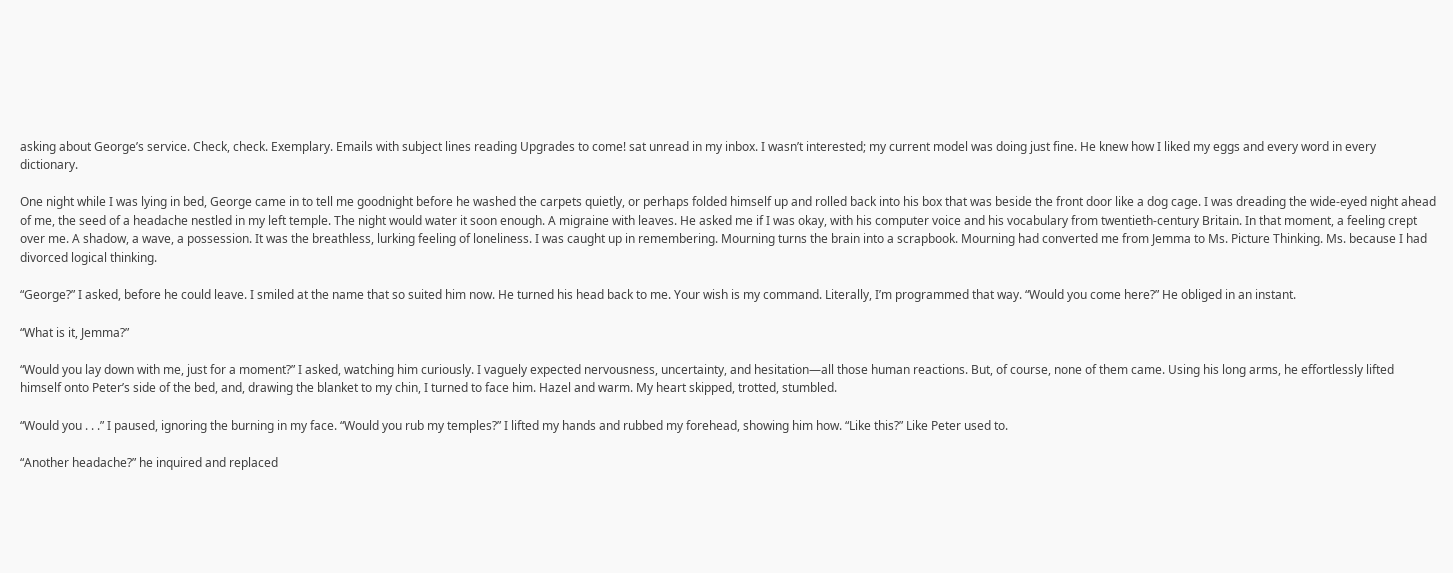asking about George’s service. Check, check. Exemplary. Emails with subject lines reading Upgrades to come! sat unread in my inbox. I wasn’t interested; my current model was doing just fine. He knew how I liked my eggs and every word in every dictionary.

One night while I was lying in bed, George came in to tell me goodnight before he washed the carpets quietly, or perhaps folded himself up and rolled back into his box that was beside the front door like a dog cage. I was dreading the wide-eyed night ahead of me, the seed of a headache nestled in my left temple. The night would water it soon enough. A migraine with leaves. He asked me if I was okay, with his computer voice and his vocabulary from twentieth-century Britain. In that moment, a feeling crept over me. A shadow, a wave, a possession. It was the breathless, lurking feeling of loneliness. I was caught up in remembering. Mourning turns the brain into a scrapbook. Mourning had converted me from Jemma to Ms. Picture Thinking. Ms. because I had divorced logical thinking.

“George?” I asked, before he could leave. I smiled at the name that so suited him now. He turned his head back to me. Your wish is my command. Literally, I’m programmed that way. “Would you come here?” He obliged in an instant.

“What is it, Jemma?”

“Would you lay down with me, just for a moment?” I asked, watching him curiously. I vaguely expected nervousness, uncertainty, and hesitation—all those human reactions. But, of course, none of them came. Using his long arms, he effortlessly lifted himself onto Peter’s side of the bed, and, drawing the blanket to my chin, I turned to face him. Hazel and warm. My heart skipped, trotted, stumbled.

“Would you . . .” I paused, ignoring the burning in my face. “Would you rub my temples?” I lifted my hands and rubbed my forehead, showing him how. “Like this?” Like Peter used to.

“Another headache?” he inquired and replaced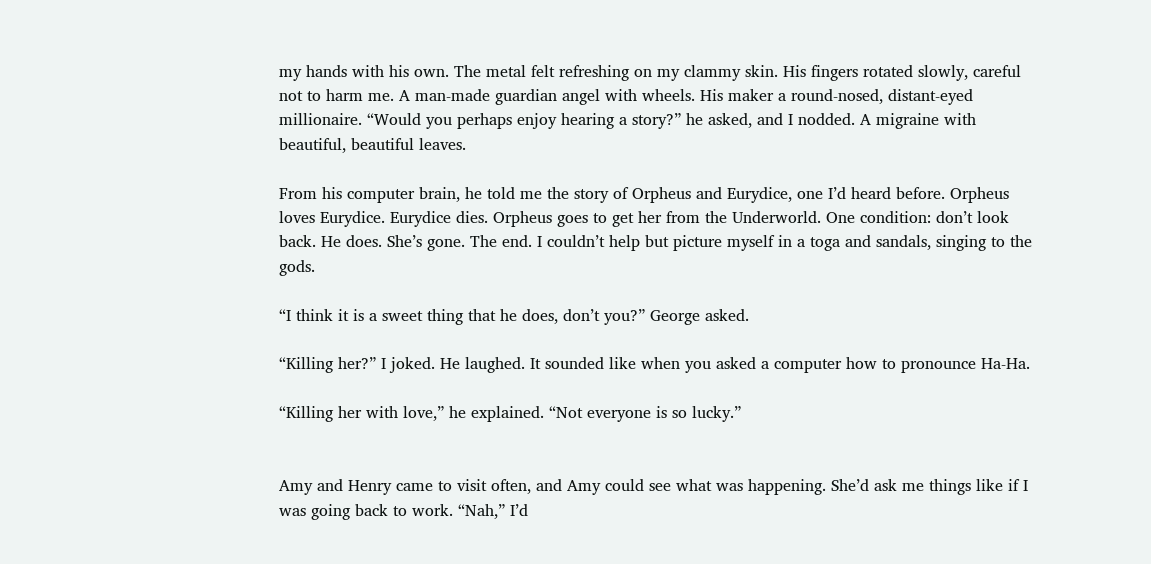my hands with his own. The metal felt refreshing on my clammy skin. His fingers rotated slowly, careful not to harm me. A man-made guardian angel with wheels. His maker a round-nosed, distant-eyed millionaire. “Would you perhaps enjoy hearing a story?” he asked, and I nodded. A migraine with beautiful, beautiful leaves.

From his computer brain, he told me the story of Orpheus and Eurydice, one I’d heard before. Orpheus loves Eurydice. Eurydice dies. Orpheus goes to get her from the Underworld. One condition: don’t look back. He does. She’s gone. The end. I couldn’t help but picture myself in a toga and sandals, singing to the gods.

“I think it is a sweet thing that he does, don’t you?” George asked.

“Killing her?” I joked. He laughed. It sounded like when you asked a computer how to pronounce Ha-Ha.

“Killing her with love,” he explained. “Not everyone is so lucky.”


Amy and Henry came to visit often, and Amy could see what was happening. She’d ask me things like if I was going back to work. “Nah,” I’d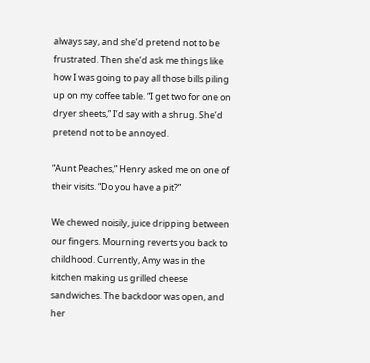always say, and she’d pretend not to be frustrated. Then she’d ask me things like how I was going to pay all those bills piling up on my coffee table. “I get two for one on dryer sheets,” I’d say with a shrug. She’d pretend not to be annoyed.

“Aunt Peaches,” Henry asked me on one of their visits. “Do you have a pit?”

We chewed noisily, juice dripping between our fingers. Mourning reverts you back to childhood. Currently, Amy was in the kitchen making us grilled cheese sandwiches. The backdoor was open, and her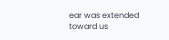ear was extended toward us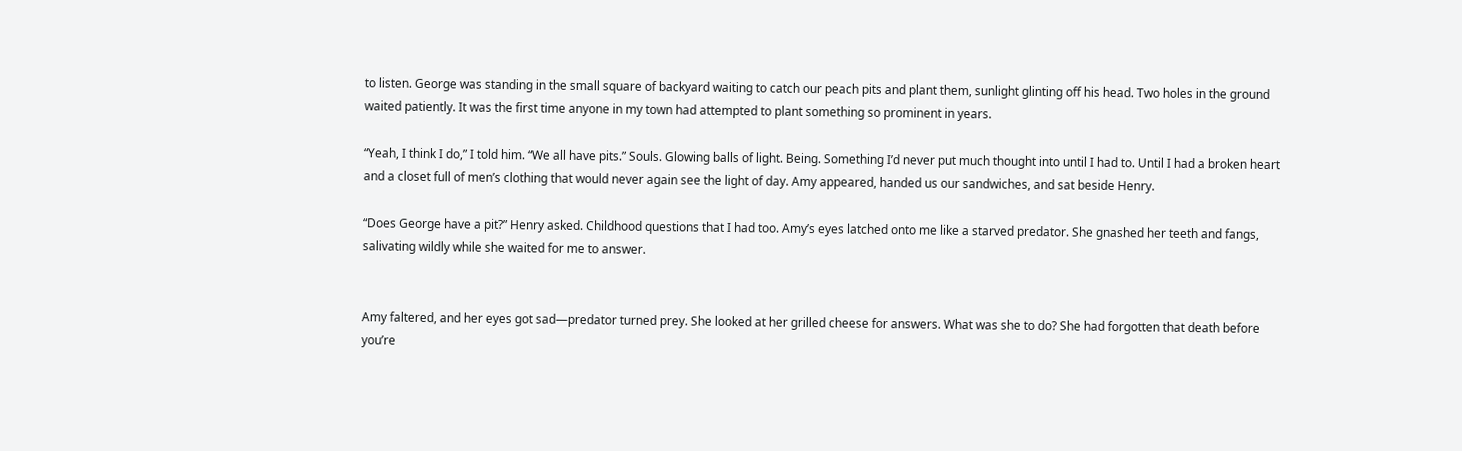to listen. George was standing in the small square of backyard waiting to catch our peach pits and plant them, sunlight glinting off his head. Two holes in the ground waited patiently. It was the first time anyone in my town had attempted to plant something so prominent in years.

“Yeah, I think I do,” I told him. “We all have pits.” Souls. Glowing balls of light. Being. Something I’d never put much thought into until I had to. Until I had a broken heart and a closet full of men’s clothing that would never again see the light of day. Amy appeared, handed us our sandwiches, and sat beside Henry.

“Does George have a pit?” Henry asked. Childhood questions that I had too. Amy’s eyes latched onto me like a starved predator. She gnashed her teeth and fangs, salivating wildly while she waited for me to answer.


Amy faltered, and her eyes got sad—predator turned prey. She looked at her grilled cheese for answers. What was she to do? She had forgotten that death before you’re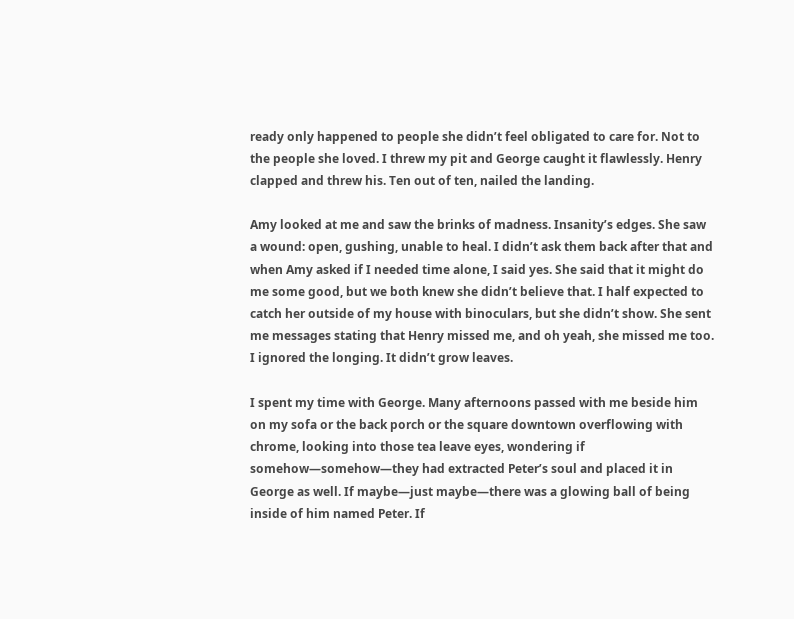ready only happened to people she didn’t feel obligated to care for. Not to the people she loved. I threw my pit and George caught it flawlessly. Henry clapped and threw his. Ten out of ten, nailed the landing.

Amy looked at me and saw the brinks of madness. Insanity’s edges. She saw a wound: open, gushing, unable to heal. I didn’t ask them back after that and when Amy asked if I needed time alone, I said yes. She said that it might do me some good, but we both knew she didn’t believe that. I half expected to catch her outside of my house with binoculars, but she didn’t show. She sent me messages stating that Henry missed me, and oh yeah, she missed me too. I ignored the longing. It didn’t grow leaves.

I spent my time with George. Many afternoons passed with me beside him on my sofa or the back porch or the square downtown overflowing with chrome, looking into those tea leave eyes, wondering if somehow—somehow—they had extracted Peter’s soul and placed it in George as well. If maybe—just maybe—there was a glowing ball of being inside of him named Peter. If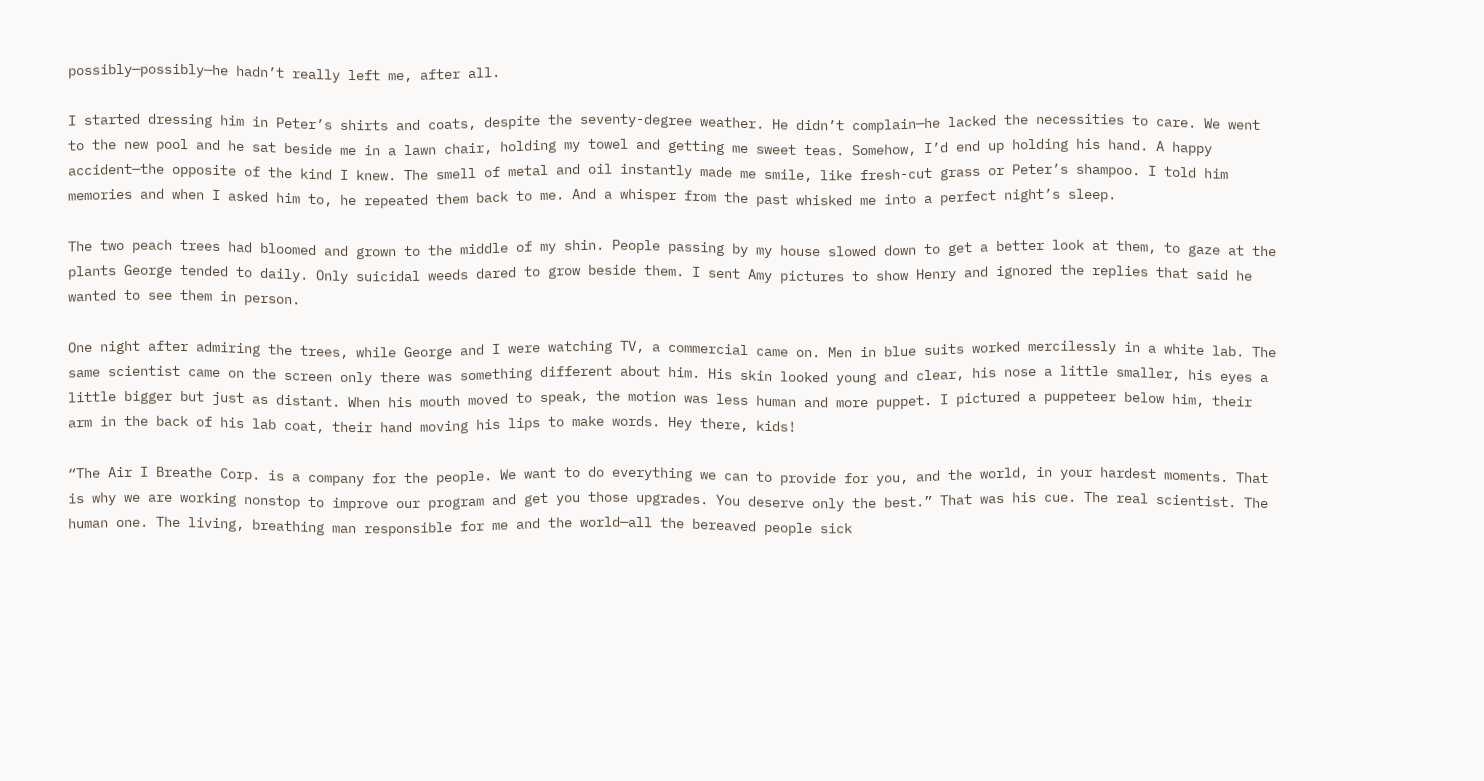possibly—possibly—he hadn’t really left me, after all.

I started dressing him in Peter’s shirts and coats, despite the seventy-degree weather. He didn’t complain—he lacked the necessities to care. We went to the new pool and he sat beside me in a lawn chair, holding my towel and getting me sweet teas. Somehow, I’d end up holding his hand. A happy accident—the opposite of the kind I knew. The smell of metal and oil instantly made me smile, like fresh-cut grass or Peter’s shampoo. I told him memories and when I asked him to, he repeated them back to me. And a whisper from the past whisked me into a perfect night’s sleep.

The two peach trees had bloomed and grown to the middle of my shin. People passing by my house slowed down to get a better look at them, to gaze at the plants George tended to daily. Only suicidal weeds dared to grow beside them. I sent Amy pictures to show Henry and ignored the replies that said he wanted to see them in person.

One night after admiring the trees, while George and I were watching TV, a commercial came on. Men in blue suits worked mercilessly in a white lab. The same scientist came on the screen only there was something different about him. His skin looked young and clear, his nose a little smaller, his eyes a little bigger but just as distant. When his mouth moved to speak, the motion was less human and more puppet. I pictured a puppeteer below him, their arm in the back of his lab coat, their hand moving his lips to make words. Hey there, kids!

“The Air I Breathe Corp. is a company for the people. We want to do everything we can to provide for you, and the world, in your hardest moments. That is why we are working nonstop to improve our program and get you those upgrades. You deserve only the best.” That was his cue. The real scientist. The human one. The living, breathing man responsible for me and the world—all the bereaved people sick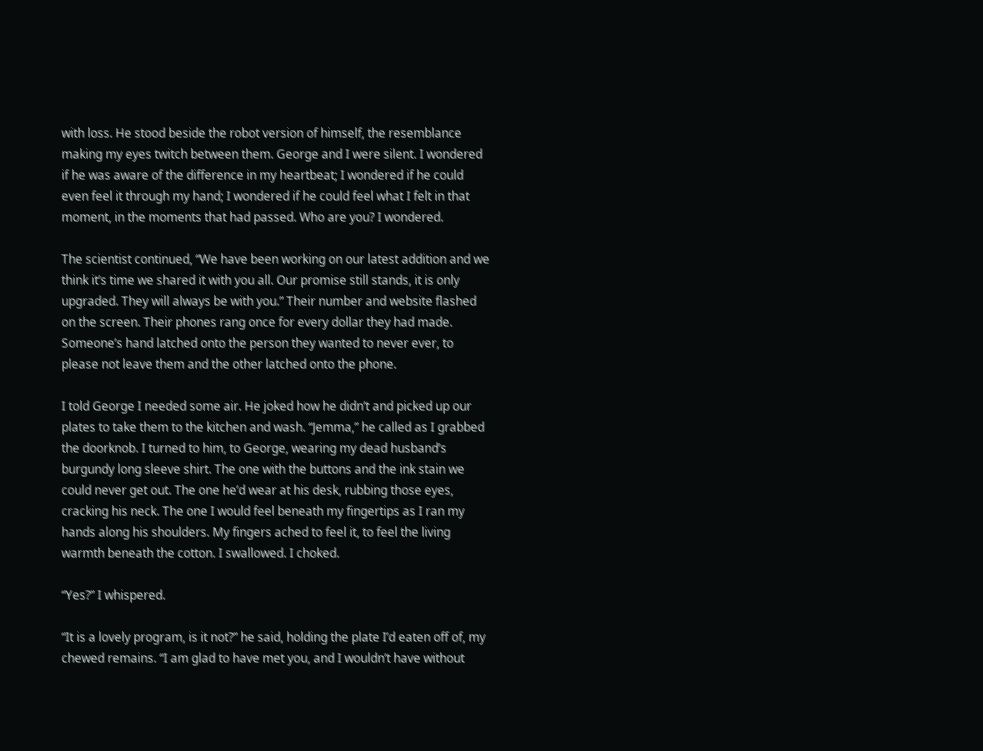with loss. He stood beside the robot version of himself, the resemblance making my eyes twitch between them. George and I were silent. I wondered if he was aware of the difference in my heartbeat; I wondered if he could even feel it through my hand; I wondered if he could feel what I felt in that moment, in the moments that had passed. Who are you? I wondered.

The scientist continued, “We have been working on our latest addition and we think it’s time we shared it with you all. Our promise still stands, it is only upgraded. They will always be with you.” Their number and website flashed on the screen. Their phones rang once for every dollar they had made. Someone’s hand latched onto the person they wanted to never ever, to please not leave them and the other latched onto the phone.

I told George I needed some air. He joked how he didn’t and picked up our plates to take them to the kitchen and wash. “Jemma,” he called as I grabbed the doorknob. I turned to him, to George, wearing my dead husband’s burgundy long sleeve shirt. The one with the buttons and the ink stain we could never get out. The one he’d wear at his desk, rubbing those eyes, cracking his neck. The one I would feel beneath my fingertips as I ran my hands along his shoulders. My fingers ached to feel it, to feel the living warmth beneath the cotton. I swallowed. I choked.

“Yes?” I whispered.

“It is a lovely program, is it not?” he said, holding the plate I’d eaten off of, my chewed remains. “I am glad to have met you, and I wouldn’t have without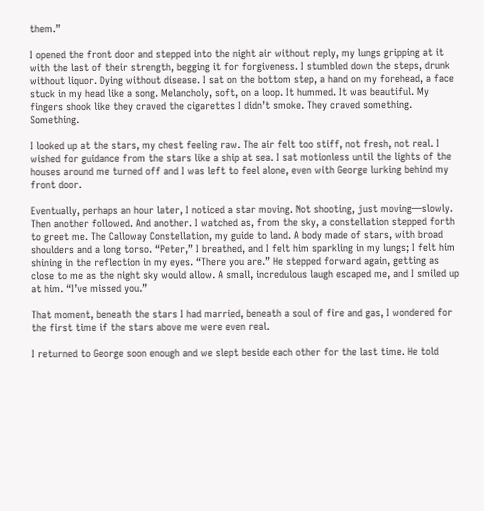them.”

I opened the front door and stepped into the night air without reply, my lungs gripping at it with the last of their strength, begging it for forgiveness. I stumbled down the steps, drunk without liquor. Dying without disease. I sat on the bottom step, a hand on my forehead, a face stuck in my head like a song. Melancholy, soft, on a loop. It hummed. It was beautiful. My fingers shook like they craved the cigarettes I didn’t smoke. They craved something. Something.

I looked up at the stars, my chest feeling raw. The air felt too stiff, not fresh, not real. I wished for guidance from the stars like a ship at sea. I sat motionless until the lights of the houses around me turned off and I was left to feel alone, even with George lurking behind my front door.

Eventually, perhaps an hour later, I noticed a star moving. Not shooting, just moving—slowly. Then another followed. And another. I watched as, from the sky, a constellation stepped forth to greet me. The Calloway Constellation, my guide to land. A body made of stars, with broad shoulders and a long torso. “Peter,” I breathed, and I felt him sparkling in my lungs; I felt him shining in the reflection in my eyes. “There you are.” He stepped forward again, getting as close to me as the night sky would allow. A small, incredulous laugh escaped me, and I smiled up at him. “I’ve missed you.”

That moment, beneath the stars I had married, beneath a soul of fire and gas, I wondered for the first time if the stars above me were even real.

I returned to George soon enough and we slept beside each other for the last time. He told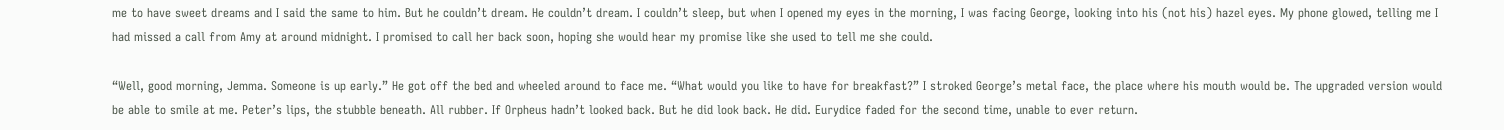me to have sweet dreams and I said the same to him. But he couldn’t dream. He couldn’t dream. I couldn’t sleep, but when I opened my eyes in the morning, I was facing George, looking into his (not his) hazel eyes. My phone glowed, telling me I had missed a call from Amy at around midnight. I promised to call her back soon, hoping she would hear my promise like she used to tell me she could.

“Well, good morning, Jemma. Someone is up early.” He got off the bed and wheeled around to face me. “What would you like to have for breakfast?” I stroked George’s metal face, the place where his mouth would be. The upgraded version would be able to smile at me. Peter’s lips, the stubble beneath. All rubber. If Orpheus hadn’t looked back. But he did look back. He did. Eurydice faded for the second time, unable to ever return.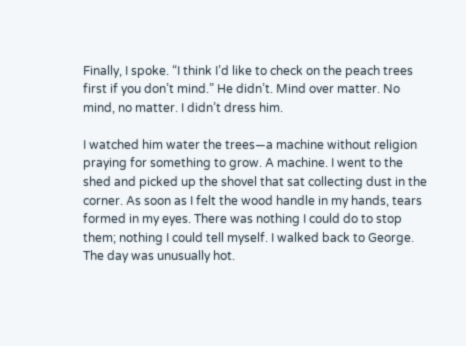Finally, I spoke. “I think I’d like to check on the peach trees first if you don’t mind.” He didn’t. Mind over matter. No mind, no matter. I didn’t dress him.

I watched him water the trees—a machine without religion praying for something to grow. A machine. I went to the shed and picked up the shovel that sat collecting dust in the corner. As soon as I felt the wood handle in my hands, tears formed in my eyes. There was nothing I could do to stop them; nothing I could tell myself. I walked back to George. The day was unusually hot.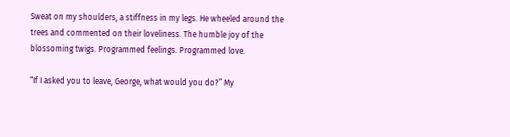Sweat on my shoulders, a stiffness in my legs. He wheeled around the trees and commented on their loveliness. The humble joy of the blossoming twigs. Programmed feelings. Programmed love.

“If I asked you to leave, George, what would you do?” My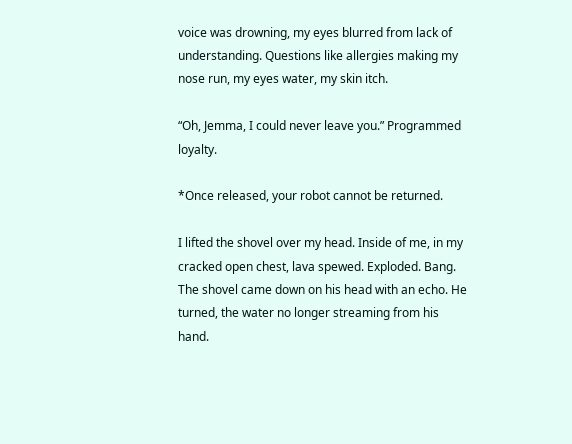voice was drowning, my eyes blurred from lack of understanding. Questions like allergies making my nose run, my eyes water, my skin itch.

“Oh, Jemma, I could never leave you.” Programmed loyalty.

*Once released, your robot cannot be returned.

I lifted the shovel over my head. Inside of me, in my cracked open chest, lava spewed. Exploded. Bang. The shovel came down on his head with an echo. He turned, the water no longer streaming from his hand.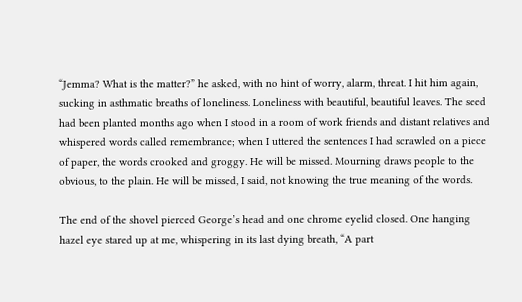“Jemma? What is the matter?” he asked, with no hint of worry, alarm, threat. I hit him again, sucking in asthmatic breaths of loneliness. Loneliness with beautiful, beautiful leaves. The seed had been planted months ago when I stood in a room of work friends and distant relatives and whispered words called remembrance; when I uttered the sentences I had scrawled on a piece of paper, the words crooked and groggy. He will be missed. Mourning draws people to the obvious, to the plain. He will be missed, I said, not knowing the true meaning of the words.

The end of the shovel pierced George’s head and one chrome eyelid closed. One hanging hazel eye stared up at me, whispering in its last dying breath, “A part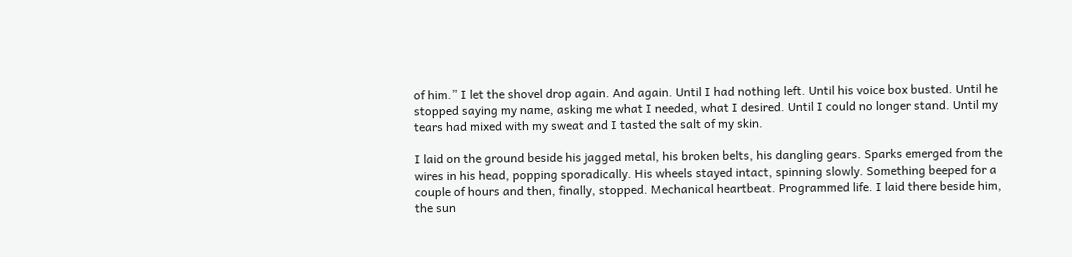of him.” I let the shovel drop again. And again. Until I had nothing left. Until his voice box busted. Until he stopped saying my name, asking me what I needed, what I desired. Until I could no longer stand. Until my tears had mixed with my sweat and I tasted the salt of my skin.

I laid on the ground beside his jagged metal, his broken belts, his dangling gears. Sparks emerged from the wires in his head, popping sporadically. His wheels stayed intact, spinning slowly. Something beeped for a couple of hours and then, finally, stopped. Mechanical heartbeat. Programmed life. I laid there beside him, the sun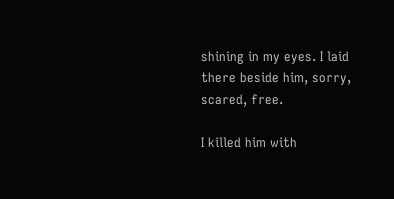shining in my eyes. I laid there beside him, sorry, scared, free.

I killed him with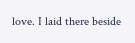love. I laid there beside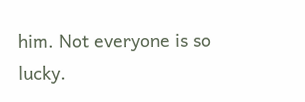him. Not everyone is so lucky.